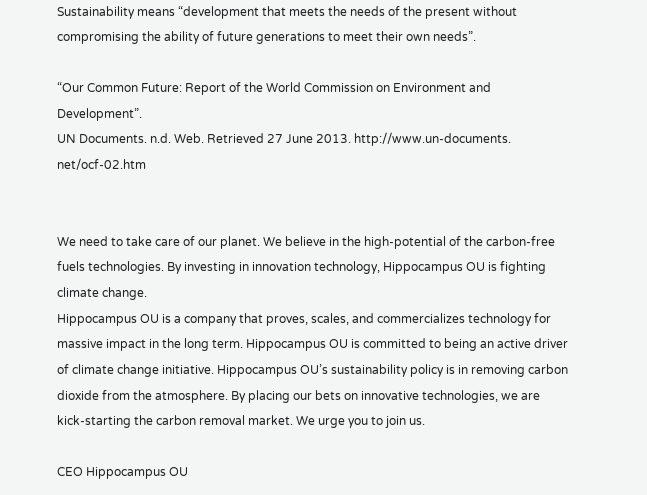Sustainability means “development that meets the needs of the present without compromising the ability of future generations to meet their own needs”.

“Our Common Future: Report of the World Commission on Environment and Development”.
UN Documents. n.d. Web. Retrieved 27 June 2013. http://www.un-documents. net/ocf-02.htm


We need to take care of our planet. We believe in the high-potential of the carbon-free fuels technologies. By investing in innovation technology, Hippocampus OU is fighting climate change.
Hippocampus OU is a company that proves, scales, and commercializes technology for massive impact in the long term. Hippocampus OU is committed to being an active driver of climate change initiative. Hippocampus OU’s sustainability policy is in removing carbon dioxide from the atmosphere. By placing our bets on innovative technologies, we are kick-starting the carbon removal market. We urge you to join us.

CEO Hippocampus OU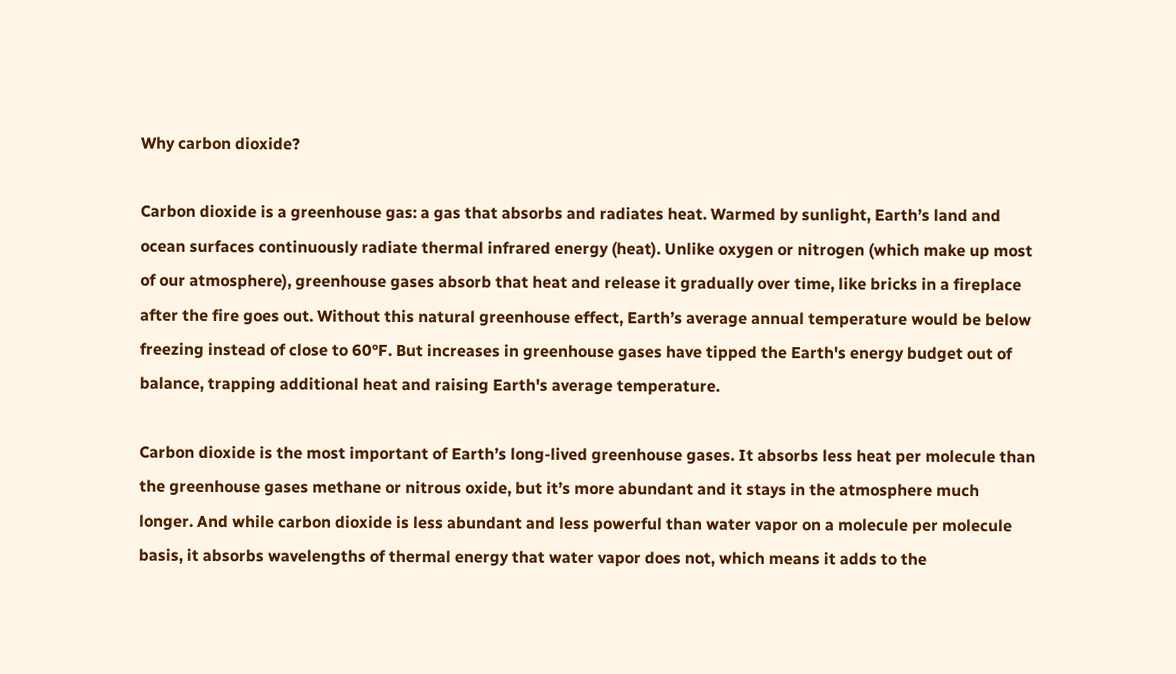Why carbon dioxide?

Carbon dioxide is a greenhouse gas: a gas that absorbs and radiates heat. Warmed by sunlight, Earth’s land and ocean surfaces continuously radiate thermal infrared energy (heat). Unlike oxygen or nitrogen (which make up most of our atmosphere), greenhouse gases absorb that heat and release it gradually over time, like bricks in a fireplace after the fire goes out. Without this natural greenhouse effect, Earth’s average annual temperature would be below freezing instead of close to 60°F. But increases in greenhouse gases have tipped the Earth's energy budget out of balance, trapping additional heat and raising Earth's average temperature.

Carbon dioxide is the most important of Earth’s long-lived greenhouse gases. It absorbs less heat per molecule than the greenhouse gases methane or nitrous oxide, but it’s more abundant and it stays in the atmosphere much longer. And while carbon dioxide is less abundant and less powerful than water vapor on a molecule per molecule basis, it absorbs wavelengths of thermal energy that water vapor does not, which means it adds to the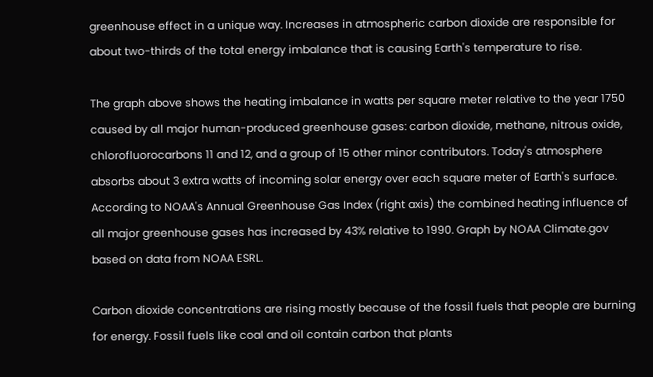greenhouse effect in a unique way. Increases in atmospheric carbon dioxide are responsible for about two-thirds of the total energy imbalance that is causing Earth's temperature to rise.

The graph above shows the heating imbalance in watts per square meter relative to the year 1750 caused by all major human-produced greenhouse gases: carbon dioxide, methane, nitrous oxide, chlorofluorocarbons 11 and 12, and a group of 15 other minor contributors. Today's atmosphere absorbs about 3 extra watts of incoming solar energy over each square meter of Earth's surface. According to NOAA's Annual Greenhouse Gas Index (right axis) the combined heating influence of all major greenhouse gases has increased by 43% relative to 1990. Graph by NOAA Climate.gov based on data from NOAA ESRL.

Carbon dioxide concentrations are rising mostly because of the fossil fuels that people are burning for energy. Fossil fuels like coal and oil contain carbon that plants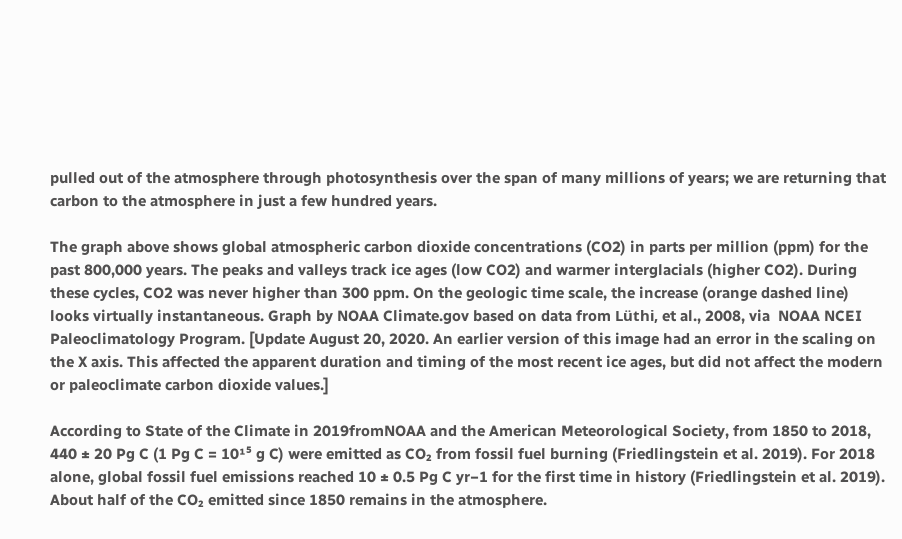pulled out of the atmosphere through photosynthesis over the span of many millions of years; we are returning that carbon to the atmosphere in just a few hundred years.

The graph above shows global atmospheric carbon dioxide concentrations (CO2) in parts per million (ppm) for the past 800,000 years. The peaks and valleys track ice ages (low CO2) and warmer interglacials (higher CO2). During these cycles, CO2 was never higher than 300 ppm. On the geologic time scale, the increase (orange dashed line) looks virtually instantaneous. Graph by NOAA Climate.gov based on data from Lüthi, et al., 2008, via  NOAA NCEI Paleoclimatology Program. [Update August 20, 2020. An earlier version of this image had an error in the scaling on the X axis. This affected the apparent duration and timing of the most recent ice ages, but did not affect the modern or paleoclimate carbon dioxide values.]

According to State of the Climate in 2019fromNOAA and the American Meteorological Society, from 1850 to 2018, 440 ± 20 Pg C (1 Pg C = 10¹⁵ g C) were emitted as CO₂ from fossil fuel burning (Friedlingstein et al. 2019). For 2018 alone, global fossil fuel emissions reached 10 ± 0.5 Pg C yr−1 for the first time in history (Friedlingstein et al. 2019). About half of the CO₂ emitted since 1850 remains in the atmosphere.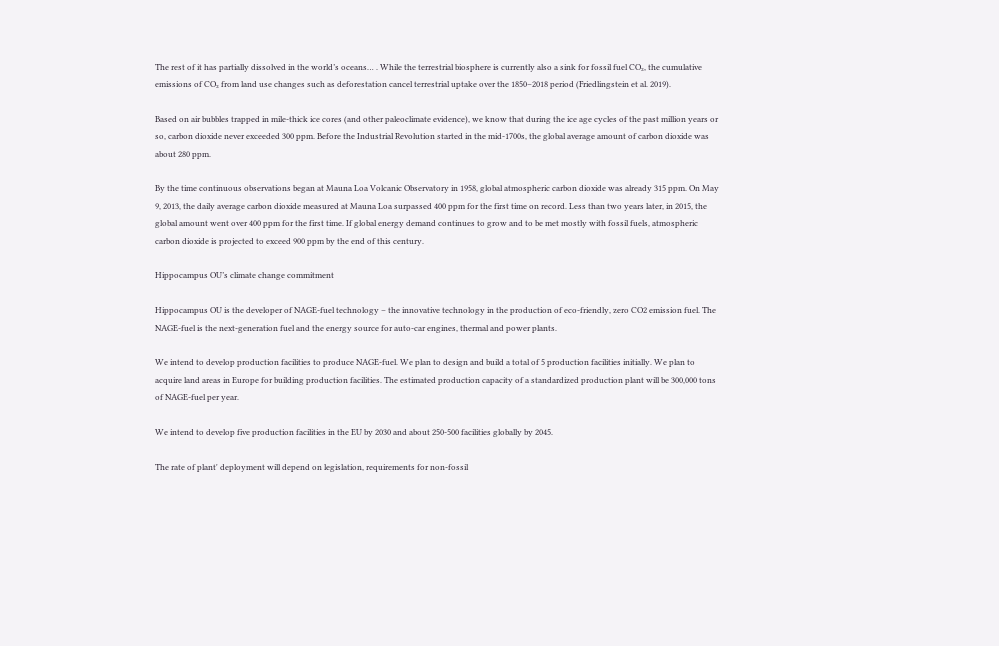The rest of it has partially dissolved in the world’s oceans… . While the terrestrial biosphere is currently also a sink for fossil fuel CO₂, the cumulative emissions of CO₂ from land use changes such as deforestation cancel terrestrial uptake over the 1850–2018 period (Friedlingstein et al. 2019).

Based on air bubbles trapped in mile-thick ice cores (and other paleoclimate evidence), we know that during the ice age cycles of the past million years or so, carbon dioxide never exceeded 300 ppm. Before the Industrial Revolution started in the mid-1700s, the global average amount of carbon dioxide was about 280 ppm.

By the time continuous observations began at Mauna Loa Volcanic Observatory in 1958, global atmospheric carbon dioxide was already 315 ppm. On May 9, 2013, the daily average carbon dioxide measured at Mauna Loa surpassed 400 ppm for the first time on record. Less than two years later, in 2015, the global amount went over 400 ppm for the first time. If global energy demand continues to grow and to be met mostly with fossil fuels, atmospheric carbon dioxide is projected to exceed 900 ppm by the end of this century.

Hippocampus OU’s climate change commitment

Hippocampus OU is the developer of NAGE-fuel technology – the innovative technology in the production of eco-friendly, zero CO2 emission fuel. The NAGE-fuel is the next-generation fuel and the energy source for auto-car engines, thermal and power plants.

We intend to develop production facilities to produce NAGE-fuel. We plan to design and build a total of 5 production facilities initially. We plan to acquire land areas in Europe for building production facilities. The estimated production capacity of a standardized production plant will be 300,000 tons of NAGE-fuel per year.

We intend to develop five production facilities in the EU by 2030 and about 250-500 facilities globally by 2045.

The rate of plant' deployment will depend on legislation, requirements for non-fossil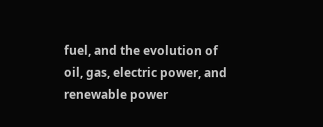fuel, and the evolution of oil, gas, electric power, and renewable power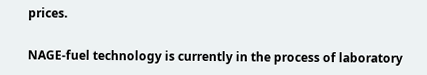prices.

NAGE-fuel technology is currently in the process of laboratory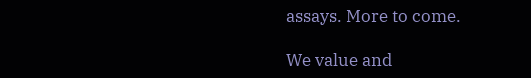assays. More to come.

We value and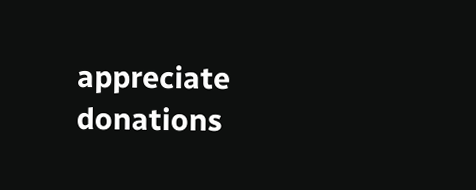appreciate donations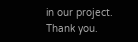in our project. Thank you.